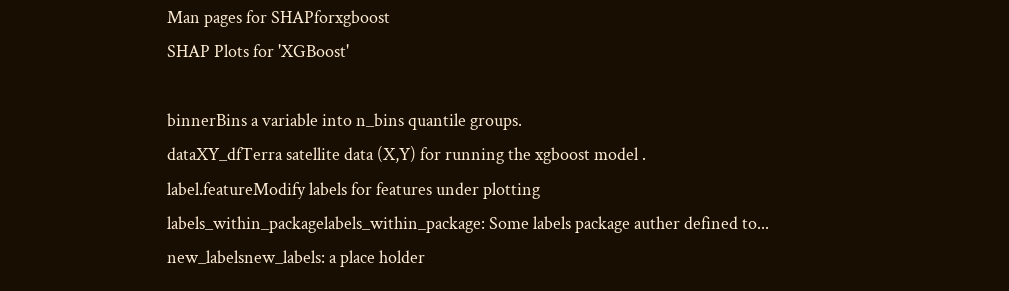Man pages for SHAPforxgboost
SHAP Plots for 'XGBoost'

binnerBins a variable into n_bins quantile groups.
dataXY_dfTerra satellite data (X,Y) for running the xgboost model .
label.featureModify labels for features under plotting
labels_within_packagelabels_within_package: Some labels package auther defined to...
new_labelsnew_labels: a place holder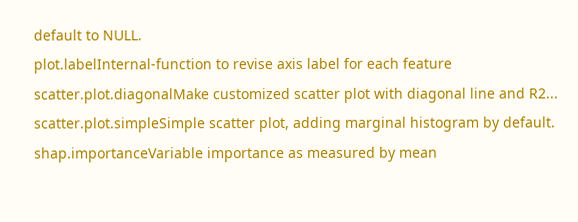default to NULL.
plot.labelInternal-function to revise axis label for each feature
scatter.plot.diagonalMake customized scatter plot with diagonal line and R2...
scatter.plot.simpleSimple scatter plot, adding marginal histogram by default.
shap.importanceVariable importance as measured by mean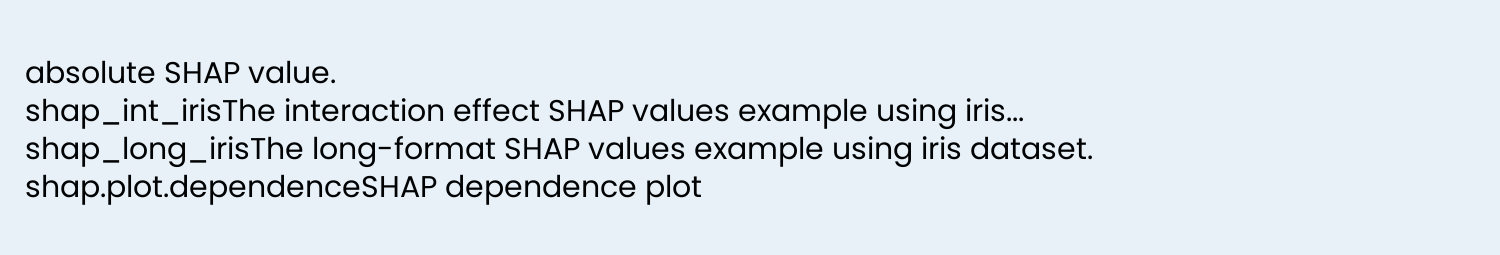absolute SHAP value.
shap_int_irisThe interaction effect SHAP values example using iris...
shap_long_irisThe long-format SHAP values example using iris dataset.
shap.plot.dependenceSHAP dependence plot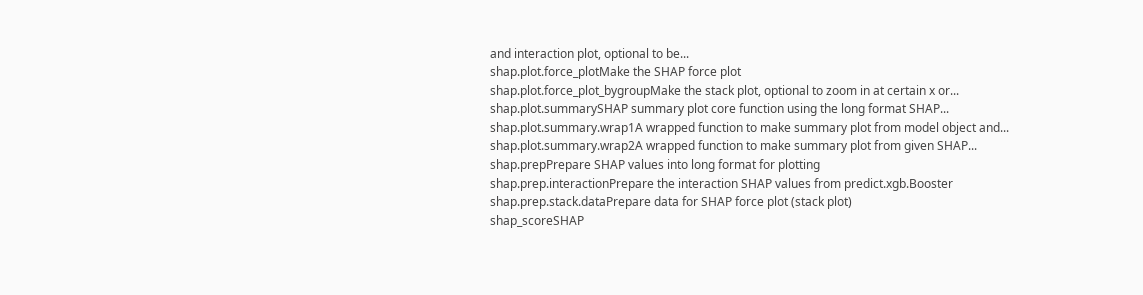and interaction plot, optional to be...
shap.plot.force_plotMake the SHAP force plot
shap.plot.force_plot_bygroupMake the stack plot, optional to zoom in at certain x or...
shap.plot.summarySHAP summary plot core function using the long format SHAP...
shap.plot.summary.wrap1A wrapped function to make summary plot from model object and...
shap.plot.summary.wrap2A wrapped function to make summary plot from given SHAP...
shap.prepPrepare SHAP values into long format for plotting
shap.prep.interactionPrepare the interaction SHAP values from predict.xgb.Booster
shap.prep.stack.dataPrepare data for SHAP force plot (stack plot)
shap_scoreSHAP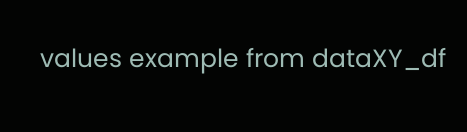values example from dataXY_df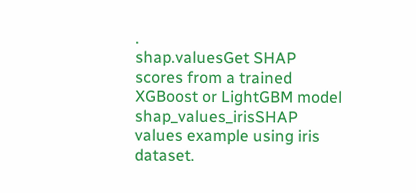.
shap.valuesGet SHAP scores from a trained XGBoost or LightGBM model
shap_values_irisSHAP values example using iris dataset.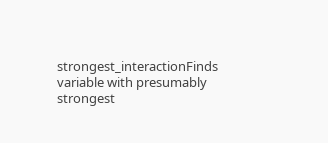strongest_interactionFinds variable with presumably strongest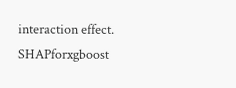interaction effect.
SHAPforxgboost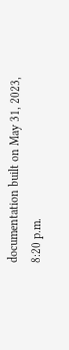documentation built on May 31, 2023, 8:20 p.m.